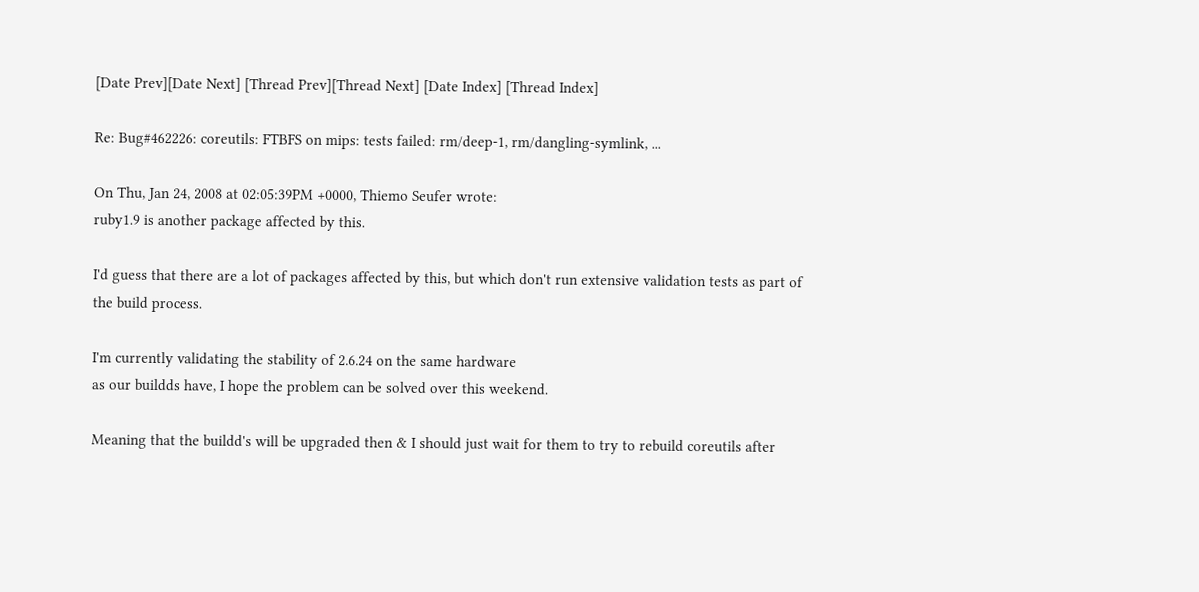[Date Prev][Date Next] [Thread Prev][Thread Next] [Date Index] [Thread Index]

Re: Bug#462226: coreutils: FTBFS on mips: tests failed: rm/deep-1, rm/dangling-symlink, ...

On Thu, Jan 24, 2008 at 02:05:39PM +0000, Thiemo Seufer wrote:
ruby1.9 is another package affected by this.

I'd guess that there are a lot of packages affected by this, but which don't run extensive validation tests as part of the build process.

I'm currently validating the stability of 2.6.24 on the same hardware
as our buildds have, I hope the problem can be solved over this weekend.

Meaning that the buildd's will be upgraded then & I should just wait for them to try to rebuild coreutils after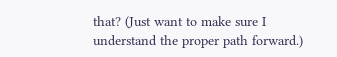that? (Just want to make sure I understand the proper path forward.)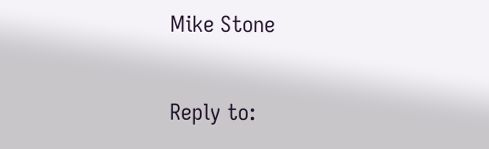Mike Stone

Reply to: